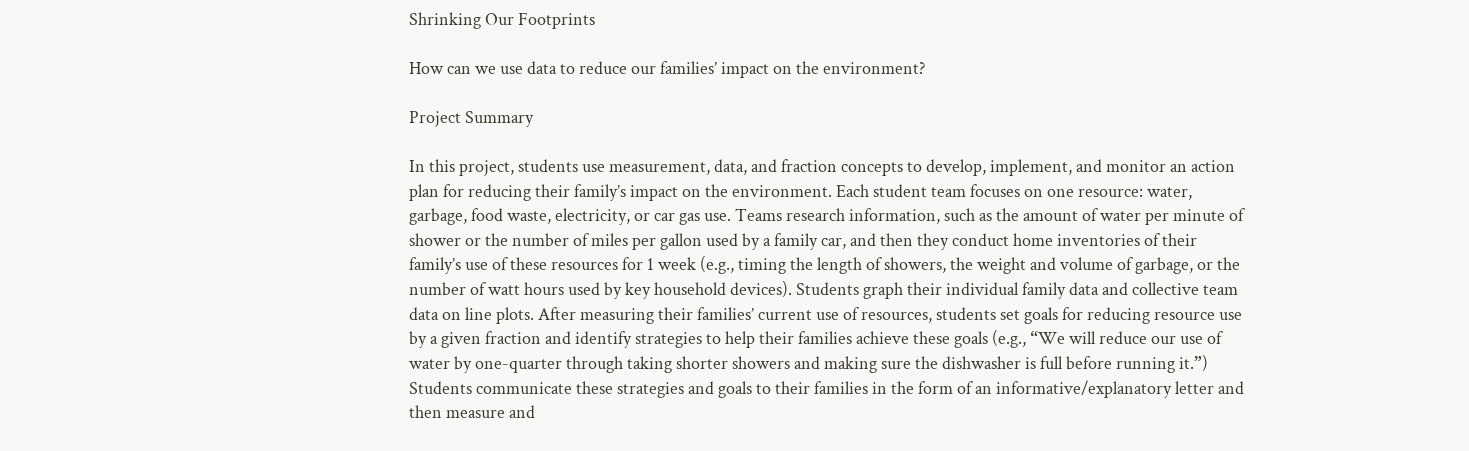Shrinking Our Footprints

How can we use data to reduce our families’ impact on the environment?

Project Summary

In this project, students use measurement, data, and fraction concepts to develop, implement, and monitor an action plan for reducing their family’s impact on the environment. Each student team focuses on one resource: water, garbage, food waste, electricity, or car gas use. Teams research information, such as the amount of water per minute of shower or the number of miles per gallon used by a family car, and then they conduct home inventories of their family’s use of these resources for 1 week (e.g., timing the length of showers, the weight and volume of garbage, or the number of watt hours used by key household devices). Students graph their individual family data and collective team data on line plots. After measuring their families’ current use of resources, students set goals for reducing resource use by a given fraction and identify strategies to help their families achieve these goals (e.g., “We will reduce our use of water by one-quarter through taking shorter showers and making sure the dishwasher is full before running it.”) Students communicate these strategies and goals to their families in the form of an informative/explanatory letter and then measure and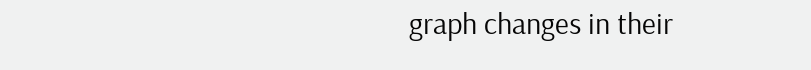graph changes in their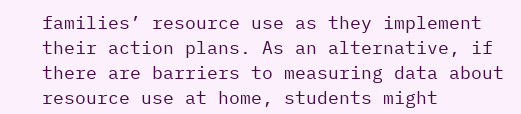families’ resource use as they implement their action plans. As an alternative, if there are barriers to measuring data about resource use at home, students might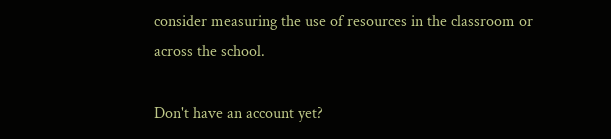consider measuring the use of resources in the classroom or across the school.

Don't have an account yet?